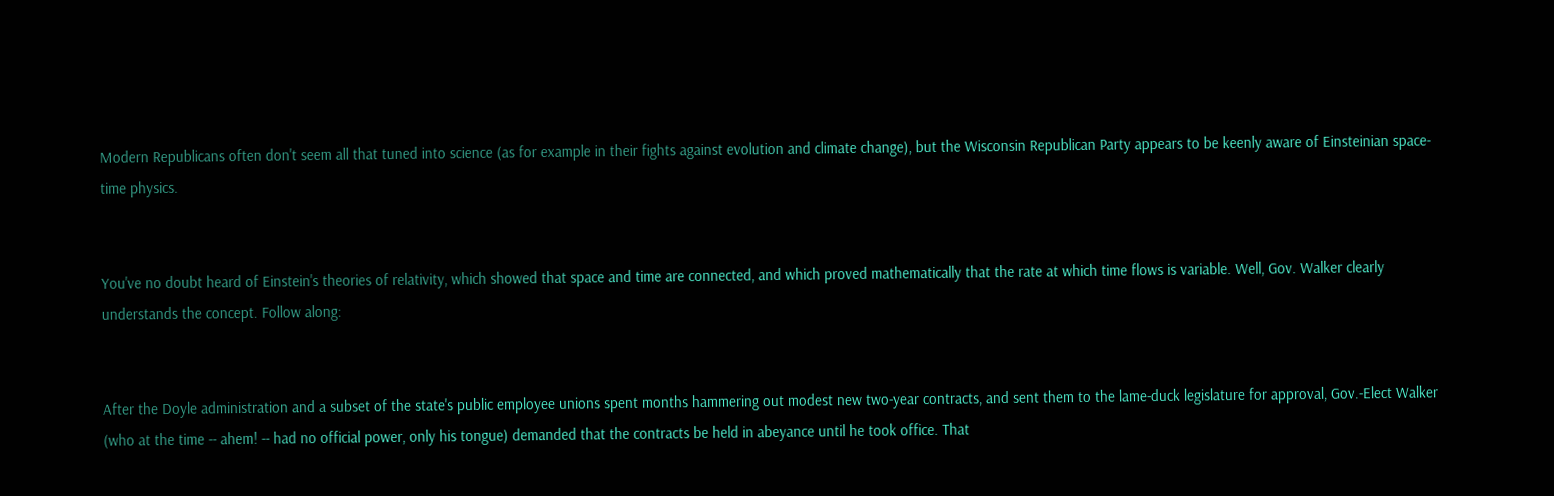Modern Republicans often don't seem all that tuned into science (as for example in their fights against evolution and climate change), but the Wisconsin Republican Party appears to be keenly aware of Einsteinian space-time physics.


You've no doubt heard of Einstein's theories of relativity, which showed that space and time are connected, and which proved mathematically that the rate at which time flows is variable. Well, Gov. Walker clearly understands the concept. Follow along:


After the Doyle administration and a subset of the state's public employee unions spent months hammering out modest new two-year contracts, and sent them to the lame-duck legislature for approval, Gov.-Elect Walker (who at the time -- ahem! -- had no official power, only his tongue) demanded that the contracts be held in abeyance until he took office. That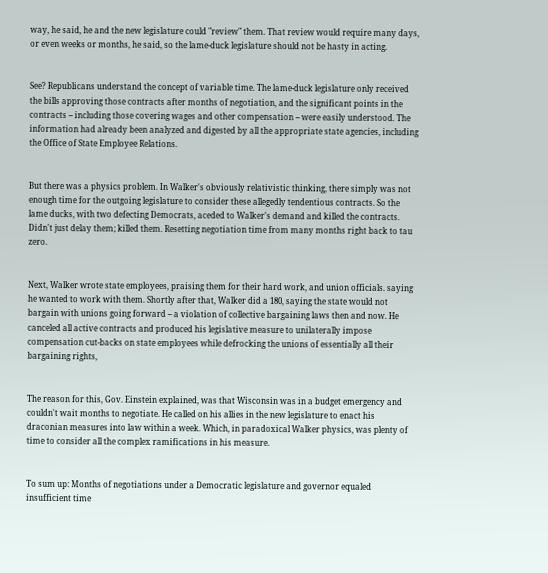way, he said, he and the new legislature could "review" them. That review would require many days, or even weeks or months, he said, so the lame-duck legislature should not be hasty in acting.


See? Republicans understand the concept of variable time. The lame-duck legislature only received the bills approving those contracts after months of negotiation, and the significant points in the contracts -- including those covering wages and other compensation -- were easily understood. The information had already been analyzed and digested by all the appropriate state agencies, including the Office of State Employee Relations.


But there was a physics problem. In Walker's obviously relativistic thinking, there simply was not enough time for the outgoing legislature to consider these allegedly tendentious contracts. So the lame ducks, with two defecting Democrats, aceded to Walker's demand and killed the contracts. Didn't just delay them; killed them. Resetting negotiation time from many months right back to tau zero.


Next, Walker wrote state employees, praising them for their hard work, and union officials. saying he wanted to work with them. Shortly after that, Walker did a 180, saying the state would not bargain with unions going forward -- a violation of collective bargaining laws then and now. He canceled all active contracts and produced his legislative measure to unilaterally impose compensation cut-backs on state employees while defrocking the unions of essentially all their bargaining rights,


The reason for this, Gov. Einstein explained, was that Wisconsin was in a budget emergency and couldn't wait months to negotiate. He called on his allies in the new legislature to enact his draconian measures into law within a week. Which, in paradoxical Walker physics, was plenty of time to consider all the complex ramifications in his measure.


To sum up: Months of negotiations under a Democratic legislature and governor equaled insufficient time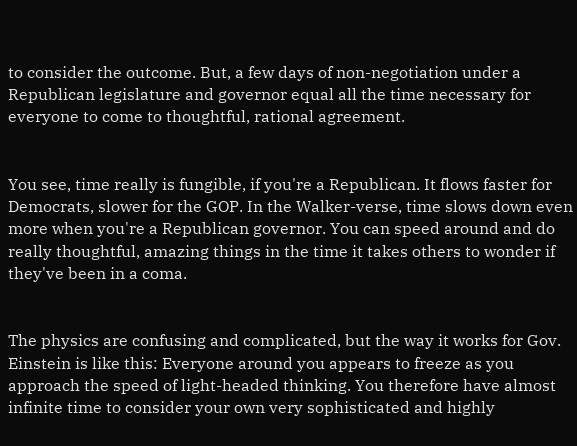to consider the outcome. But, a few days of non-negotiation under a Republican legislature and governor equal all the time necessary for everyone to come to thoughtful, rational agreement.


You see, time really is fungible, if you're a Republican. It flows faster for Democrats, slower for the GOP. In the Walker-verse, time slows down even more when you're a Republican governor. You can speed around and do really thoughtful, amazing things in the time it takes others to wonder if they've been in a coma.


The physics are confusing and complicated, but the way it works for Gov. Einstein is like this: Everyone around you appears to freeze as you approach the speed of light-headed thinking. You therefore have almost infinite time to consider your own very sophisticated and highly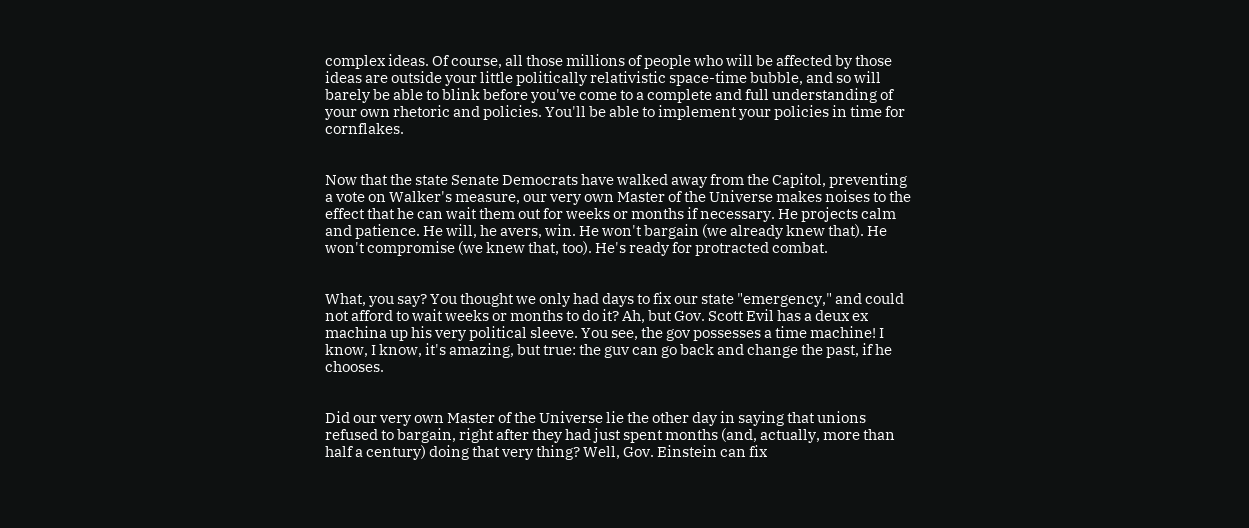complex ideas. Of course, all those millions of people who will be affected by those ideas are outside your little politically relativistic space-time bubble, and so will barely be able to blink before you've come to a complete and full understanding of your own rhetoric and policies. You'll be able to implement your policies in time for cornflakes.


Now that the state Senate Democrats have walked away from the Capitol, preventing a vote on Walker's measure, our very own Master of the Universe makes noises to the effect that he can wait them out for weeks or months if necessary. He projects calm and patience. He will, he avers, win. He won't bargain (we already knew that). He won't compromise (we knew that, too). He's ready for protracted combat.


What, you say? You thought we only had days to fix our state "emergency," and could not afford to wait weeks or months to do it? Ah, but Gov. Scott Evil has a deux ex machina up his very political sleeve. You see, the gov possesses a time machine! I know, I know, it's amazing, but true: the guv can go back and change the past, if he chooses.


Did our very own Master of the Universe lie the other day in saying that unions refused to bargain, right after they had just spent months (and, actually, more than half a century) doing that very thing? Well, Gov. Einstein can fix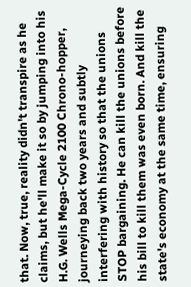that. Now, true, reality didn't transpire as he claims, but he'll make it so by jumping into his H.G. Wells Mega-Cycle 2100 Chrono-hopper, journeying back two years and subtly interfering with history so that the unions STOP bargaining. He can kill the unions before his bill to kill them was even born. And kill the state's economy at the same time, ensuring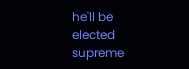he'll be elected supreme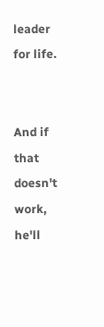leader for life.


And if that doesn't work, he'll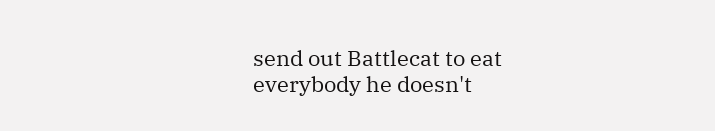send out Battlecat to eat everybody he doesn't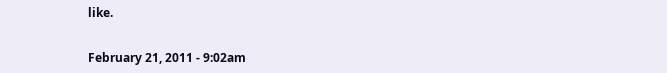like.


February 21, 2011 - 9:02am